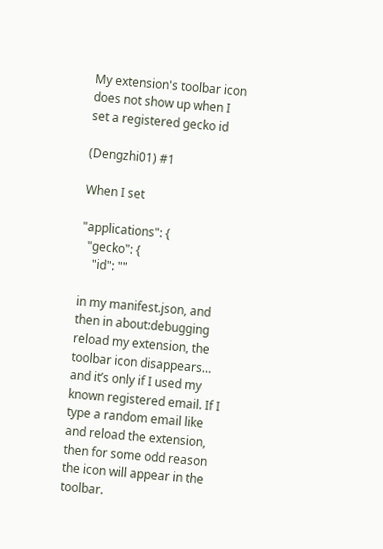My extension's toolbar icon does not show up when I set a registered gecko id

(Dengzhi01) #1

When I set

"applications": {
  "gecko": {
    "id": ""

in my manifest.json, and then in about:debugging reload my extension, the toolbar icon disappears… and it’s only if I used my known registered email. If I type a random email like and reload the extension, then for some odd reason the icon will appear in the toolbar.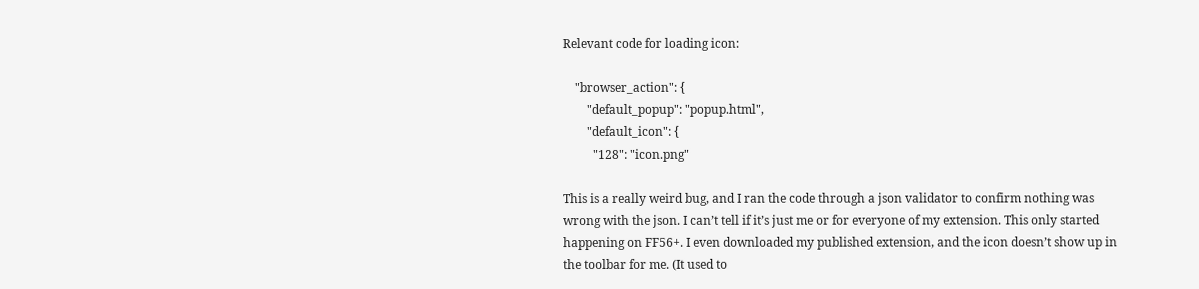Relevant code for loading icon:

    "browser_action": {
        "default_popup": "popup.html",
        "default_icon": {
          "128": "icon.png"

This is a really weird bug, and I ran the code through a json validator to confirm nothing was wrong with the json. I can’t tell if it’s just me or for everyone of my extension. This only started happening on FF56+. I even downloaded my published extension, and the icon doesn’t show up in the toolbar for me. (It used to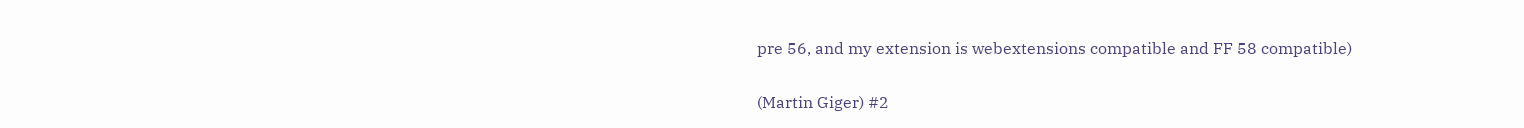pre 56, and my extension is webextensions compatible and FF 58 compatible)

(Martin Giger) #2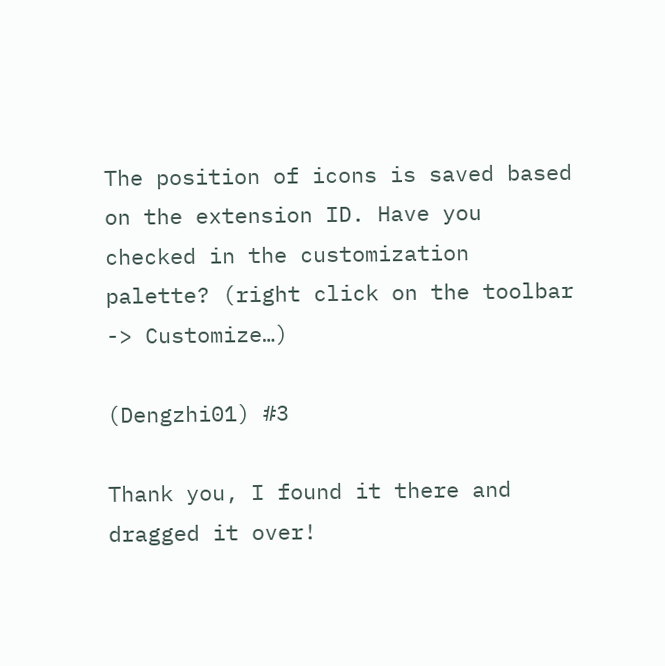The position of icons is saved based on the extension ID. Have you checked in the customization palette? (right click on the toolbar -> Customize…)

(Dengzhi01) #3

Thank you, I found it there and dragged it over!